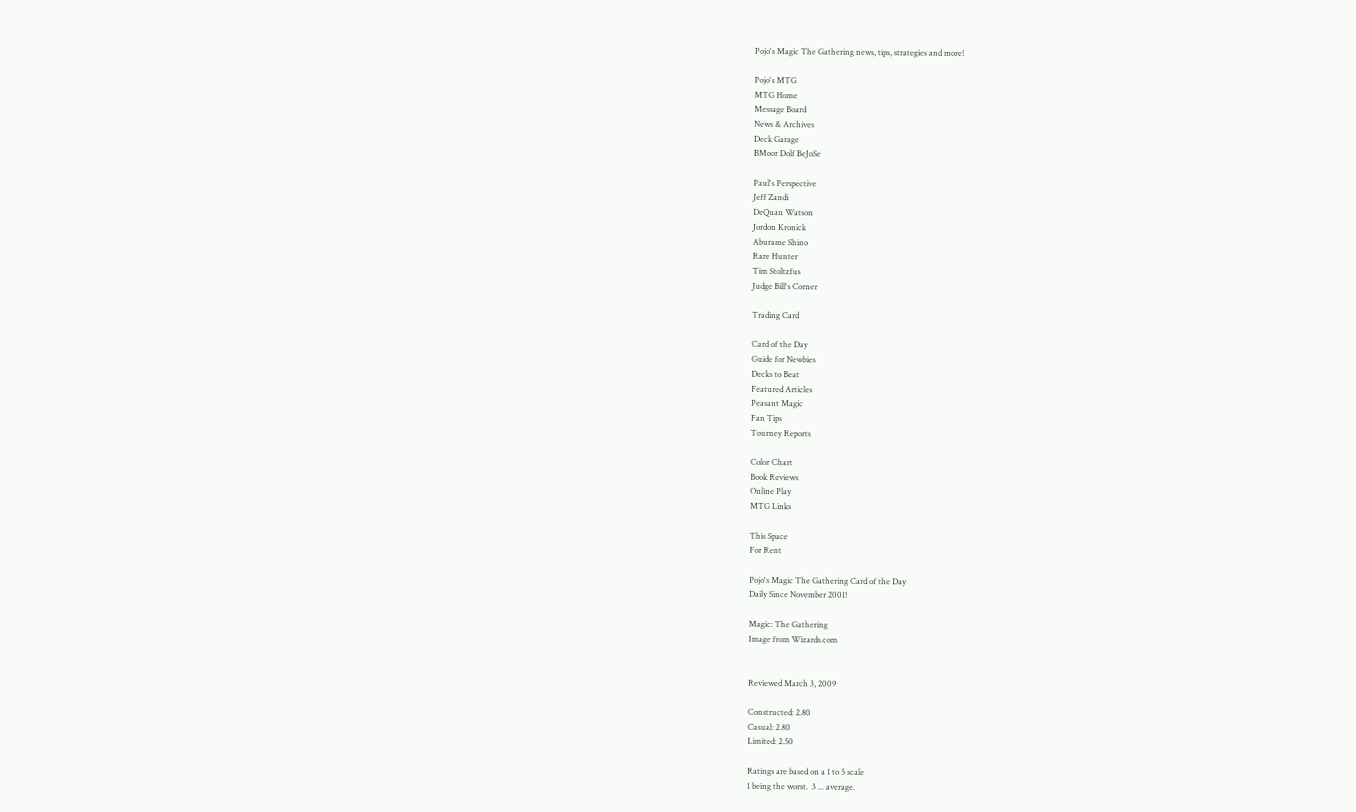Pojo's Magic The Gathering news, tips, strategies and more!

Pojo's MTG
MTG Home
Message Board
News & Archives
Deck Garage
BMoor Dolf BeJoSe

Paul's Perspective
Jeff Zandi
DeQuan Watson
Jordon Kronick
Aburame Shino
Rare Hunter
Tim Stoltzfus
Judge Bill's Corner

Trading Card

Card of the Day
Guide for Newbies
Decks to Beat
Featured Articles
Peasant Magic
Fan Tips
Tourney Reports

Color Chart
Book Reviews
Online Play
MTG Links

This Space
For Rent

Pojo's Magic The Gathering Card of the Day
Daily Since November 2001!

Magic: The Gathering
Image from Wizards.com


Reviewed March 3, 2009

Constructed: 2.80
Casual: 2.80
Limited: 2.50

Ratings are based on a 1 to 5 scale
1 being the worst.  3 ... average.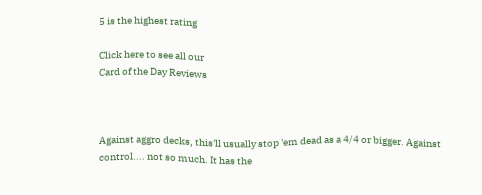5 is the highest rating

Click here to see all our
Card of the Day Reviews



Against aggro decks, this'll usually stop 'em dead as a 4/4 or bigger. Against control.... not so much. It has the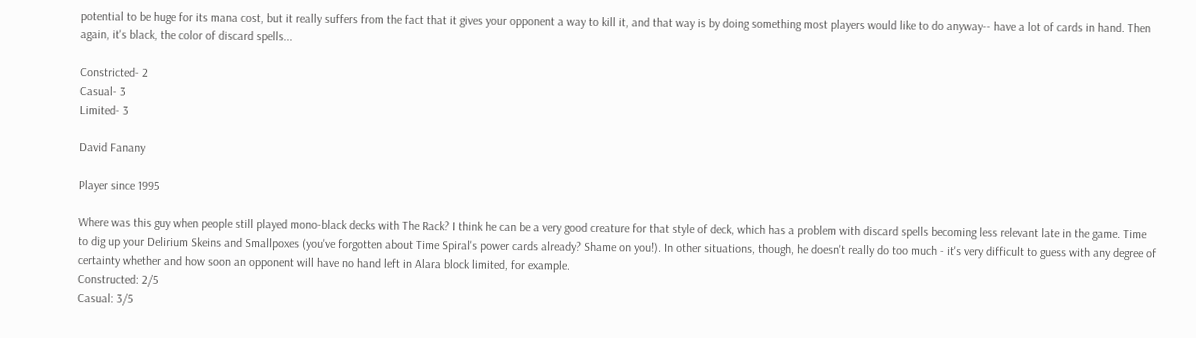potential to be huge for its mana cost, but it really suffers from the fact that it gives your opponent a way to kill it, and that way is by doing something most players would like to do anyway-- have a lot of cards in hand. Then again, it's black, the color of discard spells...

Constricted- 2
Casual- 3
Limited- 3

David Fanany

Player since 1995

Where was this guy when people still played mono-black decks with The Rack? I think he can be a very good creature for that style of deck, which has a problem with discard spells becoming less relevant late in the game. Time to dig up your Delirium Skeins and Smallpoxes (you've forgotten about Time Spiral's power cards already? Shame on you!). In other situations, though, he doesn't really do too much - it's very difficult to guess with any degree of certainty whether and how soon an opponent will have no hand left in Alara block limited, for example.
Constructed: 2/5
Casual: 3/5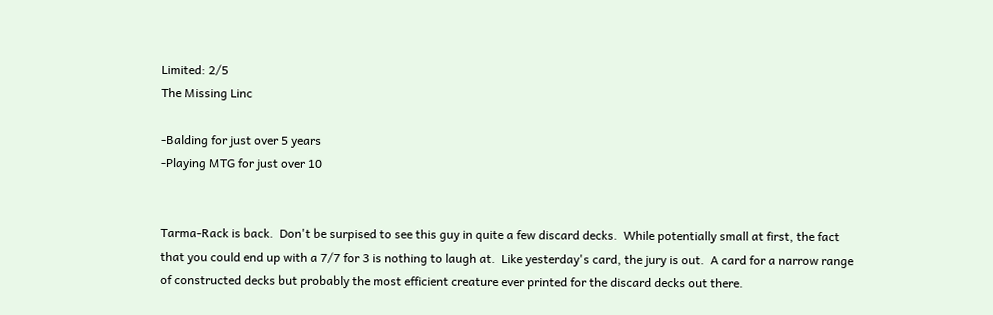Limited: 2/5
The Missing Linc

-Balding for just over 5 years
-Playing MTG for just over 10


Tarma-Rack is back.  Don't be surpised to see this guy in quite a few discard decks.  While potentially small at first, the fact that you could end up with a 7/7 for 3 is nothing to laugh at.  Like yesterday's card, the jury is out.  A card for a narrow range of constructed decks but probably the most efficient creature ever printed for the discard decks out there.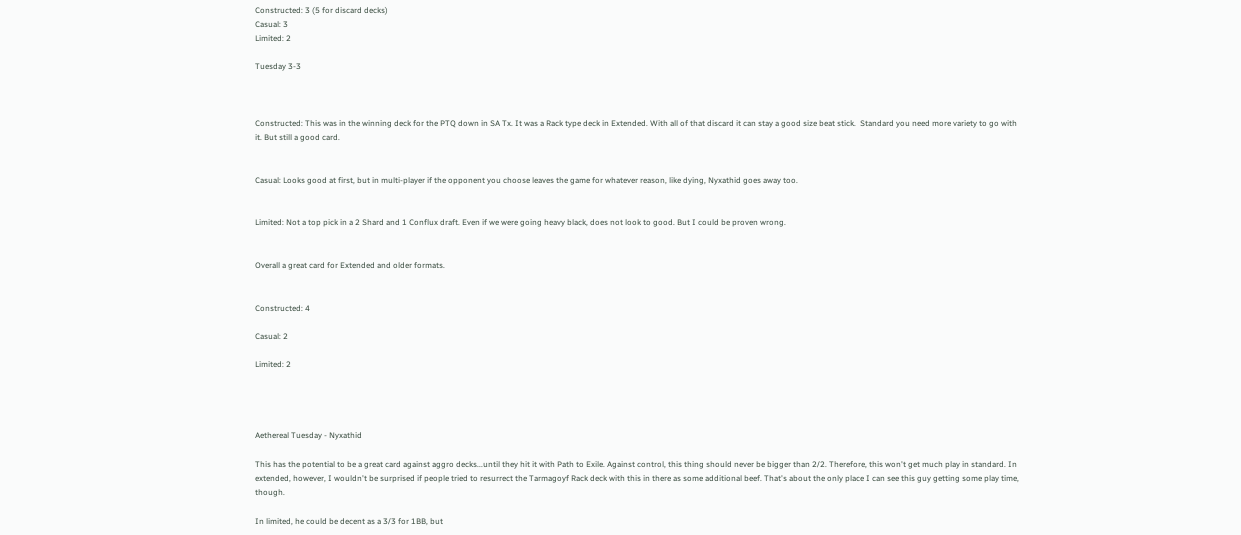Constructed: 3 (5 for discard decks)
Casual: 3
Limited: 2

Tuesday 3-3



Constructed: This was in the winning deck for the PTQ down in SA Tx. It was a Rack type deck in Extended. With all of that discard it can stay a good size beat stick.  Standard you need more variety to go with it. But still a good card.


Casual: Looks good at first, but in multi-player if the opponent you choose leaves the game for whatever reason, like dying, Nyxathid goes away too.


Limited: Not a top pick in a 2 Shard and 1 Conflux draft. Even if we were going heavy black, does not look to good. But I could be proven wrong.


Overall a great card for Extended and older formats.


Constructed: 4

Casual: 2

Limited: 2




Aethereal Tuesday - Nyxathid

This has the potential to be a great card against aggro decks...until they hit it with Path to Exile. Against control, this thing should never be bigger than 2/2. Therefore, this won't get much play in standard. In extended, however, I wouldn't be surprised if people tried to resurrect the Tarmagoyf Rack deck with this in there as some additional beef. That's about the only place I can see this guy getting some play time, though.

In limited, he could be decent as a 3/3 for 1BB, but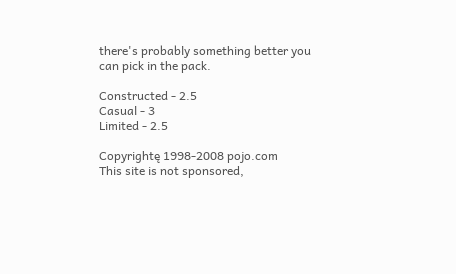there's probably something better you can pick in the pack.

Constructed - 2.5
Casual - 3
Limited - 2.5

Copyrightę 1998-2008 pojo.com
This site is not sponsored,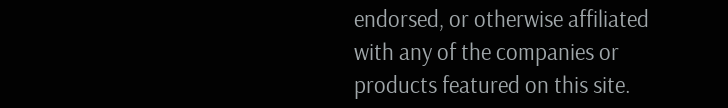endorsed, or otherwise affiliated with any of the companies or products featured on this site.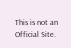This is not an Official Site.